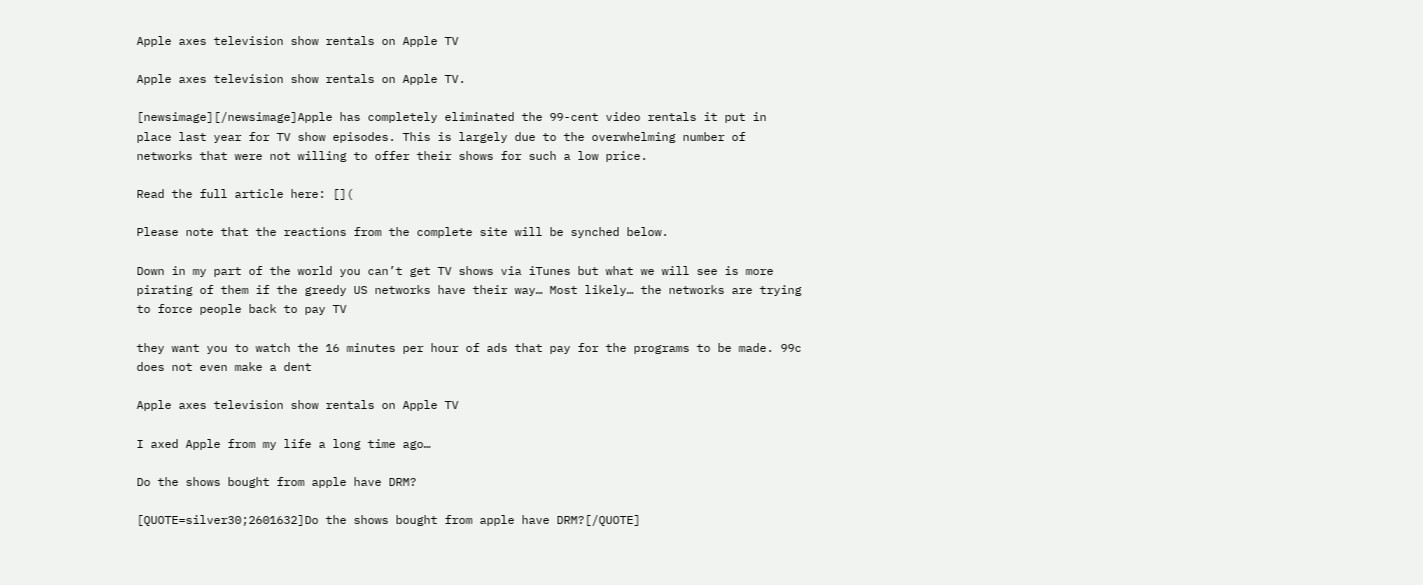Apple axes television show rentals on Apple TV

Apple axes television show rentals on Apple TV.

[newsimage][/newsimage]Apple has completely eliminated the 99-cent video rentals it put in place last year for TV show episodes. This is largely due to the overwhelming number of networks that were not willing to offer their shows for such a low price.

Read the full article here: [](

Please note that the reactions from the complete site will be synched below.

Down in my part of the world you can’t get TV shows via iTunes but what we will see is more pirating of them if the greedy US networks have their way… Most likely… the networks are trying to force people back to pay TV

they want you to watch the 16 minutes per hour of ads that pay for the programs to be made. 99c does not even make a dent

Apple axes television show rentals on Apple TV

I axed Apple from my life a long time ago…

Do the shows bought from apple have DRM?

[QUOTE=silver30;2601632]Do the shows bought from apple have DRM?[/QUOTE]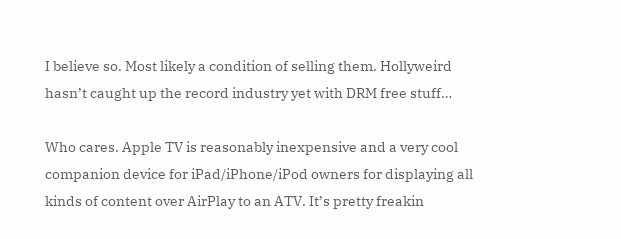I believe so. Most likely a condition of selling them. Hollyweird hasn’t caught up the record industry yet with DRM free stuff…

Who cares. Apple TV is reasonably inexpensive and a very cool companion device for iPad/iPhone/iPod owners for displaying all kinds of content over AirPlay to an ATV. It’s pretty freakin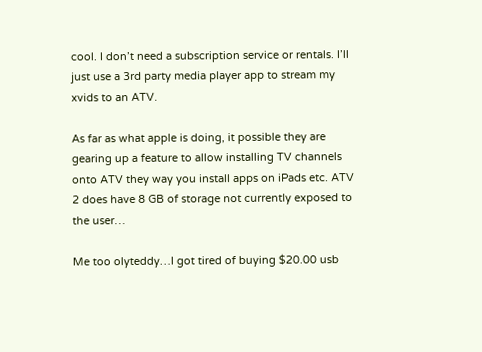cool. I don’t need a subscription service or rentals. I’ll just use a 3rd party media player app to stream my xvids to an ATV.

As far as what apple is doing, it possible they are gearing up a feature to allow installing TV channels onto ATV they way you install apps on iPads etc. ATV 2 does have 8 GB of storage not currently exposed to the user…

Me too olyteddy…I got tired of buying $20.00 usb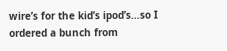wire’s for the kid’s ipod’s…so I ordered a bunch from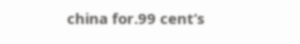china for.99 cent’s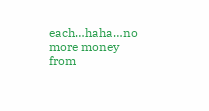each…haha…no more money from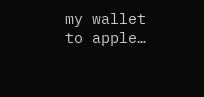my wallet to apple…